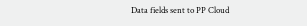Data fields sent to PP Cloud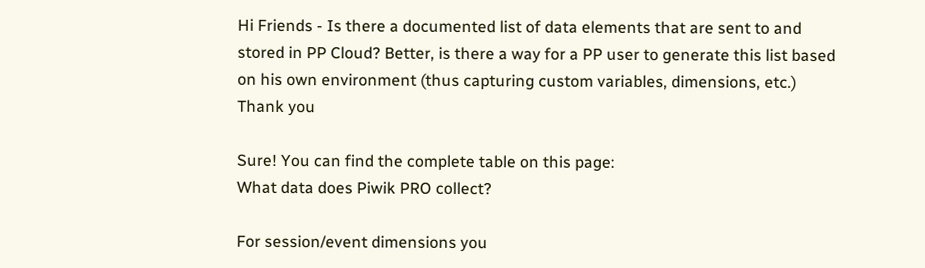Hi Friends - Is there a documented list of data elements that are sent to and stored in PP Cloud? Better, is there a way for a PP user to generate this list based on his own environment (thus capturing custom variables, dimensions, etc.)
Thank you

Sure! You can find the complete table on this page:
What data does Piwik PRO collect?

For session/event dimensions you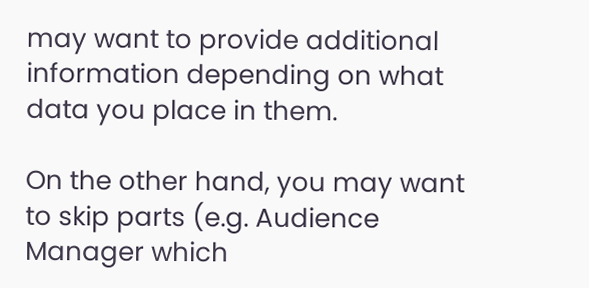may want to provide additional information depending on what data you place in them.

On the other hand, you may want to skip parts (e.g. Audience Manager which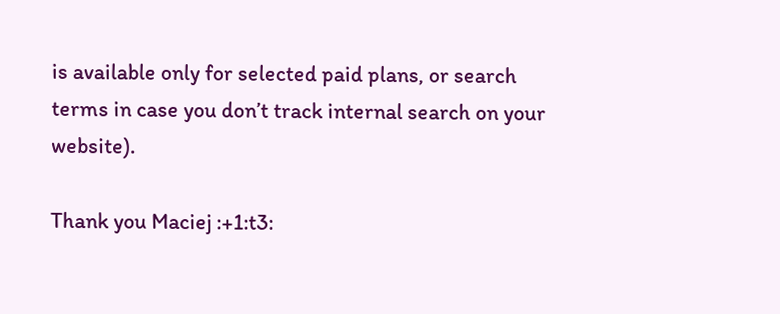is available only for selected paid plans, or search terms in case you don’t track internal search on your website).

Thank you Maciej :+1:t3: